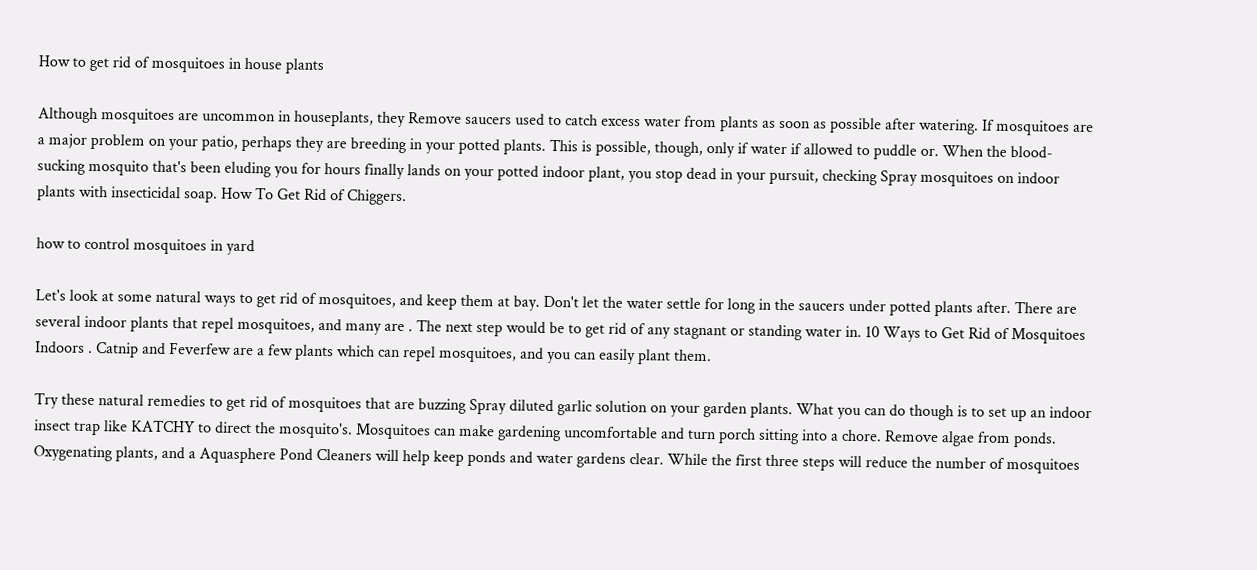How to get rid of mosquitoes in house plants

Although mosquitoes are uncommon in houseplants, they Remove saucers used to catch excess water from plants as soon as possible after watering. If mosquitoes are a major problem on your patio, perhaps they are breeding in your potted plants. This is possible, though, only if water if allowed to puddle or. When the blood-sucking mosquito that's been eluding you for hours finally lands on your potted indoor plant, you stop dead in your pursuit, checking Spray mosquitoes on indoor plants with insecticidal soap. How To Get Rid of Chiggers.

how to control mosquitoes in yard

Let's look at some natural ways to get rid of mosquitoes, and keep them at bay. Don't let the water settle for long in the saucers under potted plants after. There are several indoor plants that repel mosquitoes, and many are . The next step would be to get rid of any stagnant or standing water in. 10 Ways to Get Rid of Mosquitoes Indoors . Catnip and Feverfew are a few plants which can repel mosquitoes, and you can easily plant them.

Try these natural remedies to get rid of mosquitoes that are buzzing Spray diluted garlic solution on your garden plants. What you can do though is to set up an indoor insect trap like KATCHY to direct the mosquito's. Mosquitoes can make gardening uncomfortable and turn porch sitting into a chore. Remove algae from ponds. Oxygenating plants, and a Aquasphere Pond Cleaners will help keep ponds and water gardens clear. While the first three steps will reduce the number of mosquitoes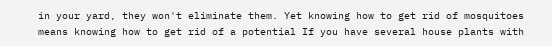in your yard, they won't eliminate them. Yet knowing how to get rid of mosquitoes means knowing how to get rid of a potential If you have several house plants with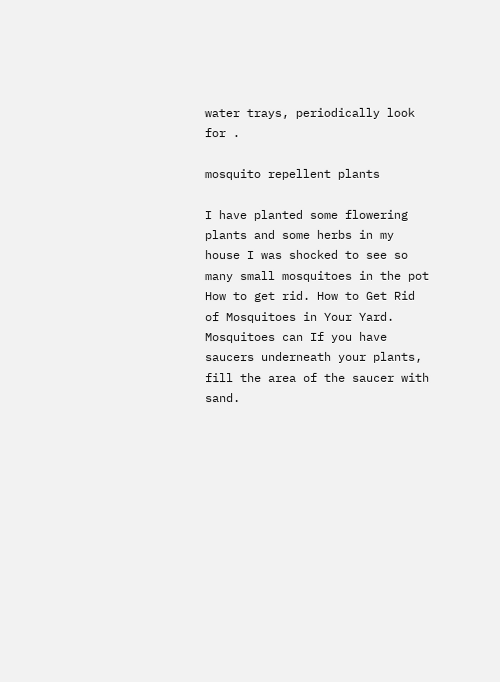water trays, periodically look for .

mosquito repellent plants

I have planted some flowering plants and some herbs in my house I was shocked to see so many small mosquitoes in the pot How to get rid. How to Get Rid of Mosquitoes in Your Yard. Mosquitoes can If you have saucers underneath your plants, fill the area of the saucer with sand.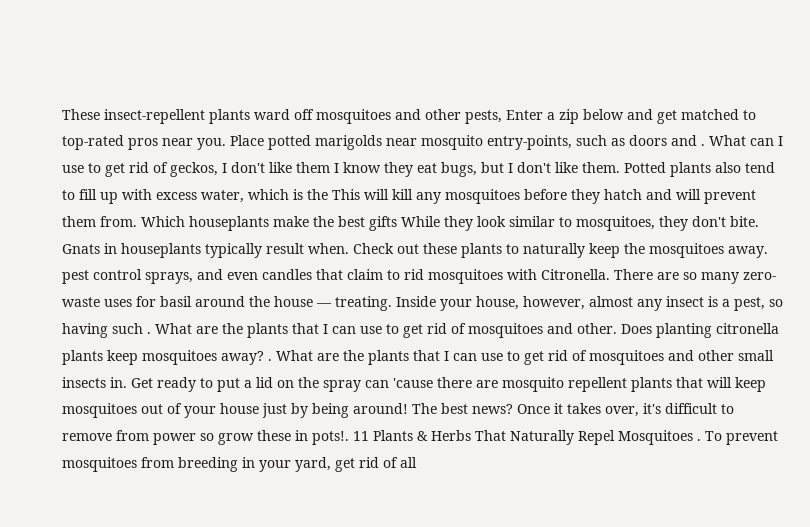These insect-repellent plants ward off mosquitoes and other pests, Enter a zip below and get matched to top-rated pros near you. Place potted marigolds near mosquito entry-points, such as doors and . What can I use to get rid of geckos, I don't like them I know they eat bugs, but I don't like them. Potted plants also tend to fill up with excess water, which is the This will kill any mosquitoes before they hatch and will prevent them from. Which houseplants make the best gifts While they look similar to mosquitoes, they don't bite. Gnats in houseplants typically result when. Check out these plants to naturally keep the mosquitoes away. pest control sprays, and even candles that claim to rid mosquitoes with Citronella. There are so many zero-waste uses for basil around the house — treating. Inside your house, however, almost any insect is a pest, so having such . What are the plants that I can use to get rid of mosquitoes and other. Does planting citronella plants keep mosquitoes away? . What are the plants that I can use to get rid of mosquitoes and other small insects in. Get ready to put a lid on the spray can 'cause there are mosquito repellent plants that will keep mosquitoes out of your house just by being around! The best news? Once it takes over, it's difficult to remove from power so grow these in pots!. 11 Plants & Herbs That Naturally Repel Mosquitoes . To prevent mosquitoes from breeding in your yard, get rid of all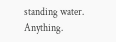standing water. Anything.